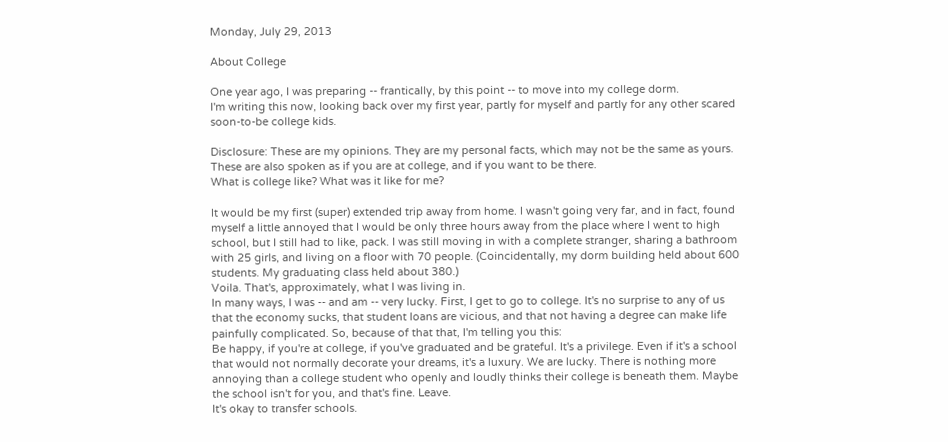Monday, July 29, 2013

About College

One year ago, I was preparing -- frantically, by this point -- to move into my college dorm.
I'm writing this now, looking back over my first year, partly for myself and partly for any other scared soon-to-be college kids.

Disclosure: These are my opinions. They are my personal facts, which may not be the same as yours. These are also spoken as if you are at college, and if you want to be there.
What is college like? What was it like for me?

It would be my first (super) extended trip away from home. I wasn't going very far, and in fact, found myself a little annoyed that I would be only three hours away from the place where I went to high school, but I still had to like, pack. I was still moving in with a complete stranger, sharing a bathroom with 25 girls, and living on a floor with 70 people. (Coincidentally, my dorm building held about 600 students. My graduating class held about 380.)
Voila. That's, approximately, what I was living in.
In many ways, I was -- and am -- very lucky. First, I get to go to college. It's no surprise to any of us that the economy sucks, that student loans are vicious, and that not having a degree can make life painfully complicated. So, because of that that, I'm telling you this:
Be happy, if you're at college, if you've graduated and be grateful. It's a privilege. Even if it's a school that would not normally decorate your dreams, it's a luxury. We are lucky. There is nothing more annoying than a college student who openly and loudly thinks their college is beneath them. Maybe the school isn't for you, and that's fine. Leave.
It's okay to transfer schools.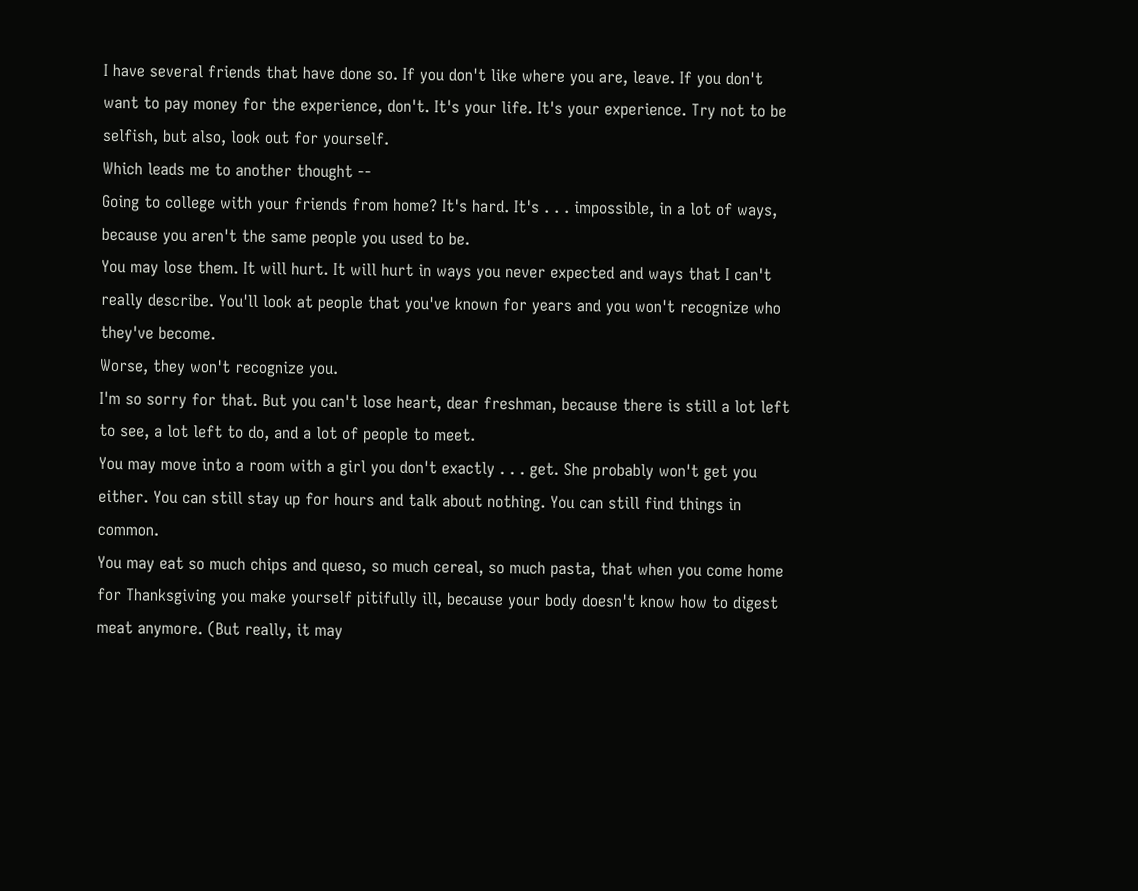I have several friends that have done so. If you don't like where you are, leave. If you don't want to pay money for the experience, don't. It's your life. It's your experience. Try not to be selfish, but also, look out for yourself.
Which leads me to another thought --
Going to college with your friends from home? It's hard. It's . . . impossible, in a lot of ways, because you aren't the same people you used to be.
You may lose them. It will hurt. It will hurt in ways you never expected and ways that I can't really describe. You'll look at people that you've known for years and you won't recognize who they've become.
Worse, they won't recognize you.
I'm so sorry for that. But you can't lose heart, dear freshman, because there is still a lot left to see, a lot left to do, and a lot of people to meet.
You may move into a room with a girl you don't exactly . . . get. She probably won't get you either. You can still stay up for hours and talk about nothing. You can still find things in common.
You may eat so much chips and queso, so much cereal, so much pasta, that when you come home for Thanksgiving you make yourself pitifully ill, because your body doesn't know how to digest meat anymore. (But really, it may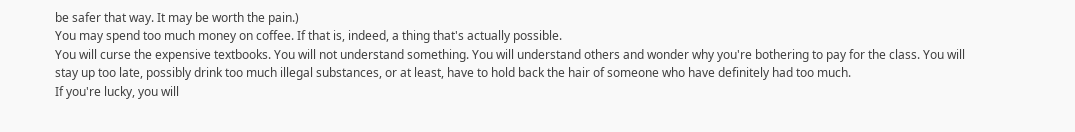be safer that way. It may be worth the pain.)
You may spend too much money on coffee. If that is, indeed, a thing that's actually possible.
You will curse the expensive textbooks. You will not understand something. You will understand others and wonder why you're bothering to pay for the class. You will stay up too late, possibly drink too much illegal substances, or at least, have to hold back the hair of someone who have definitely had too much.
If you're lucky, you will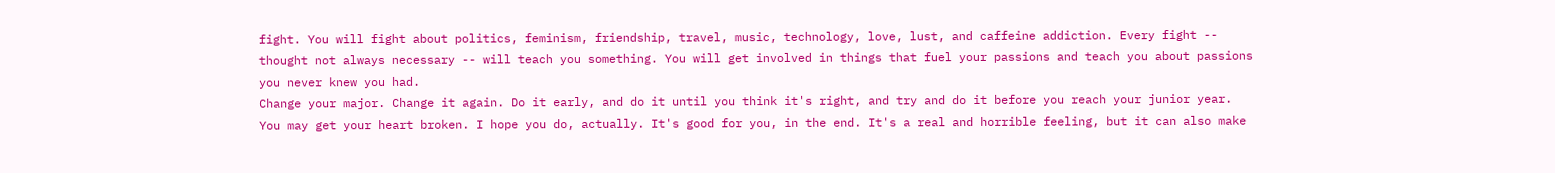fight. You will fight about politics, feminism, friendship, travel, music, technology, love, lust, and caffeine addiction. Every fight -- thought not always necessary -- will teach you something. You will get involved in things that fuel your passions and teach you about passions you never knew you had.
Change your major. Change it again. Do it early, and do it until you think it's right, and try and do it before you reach your junior year.
You may get your heart broken. I hope you do, actually. It's good for you, in the end. It's a real and horrible feeling, but it can also make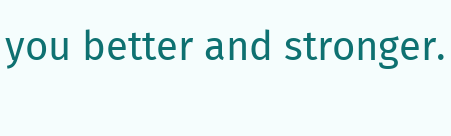you better and stronger.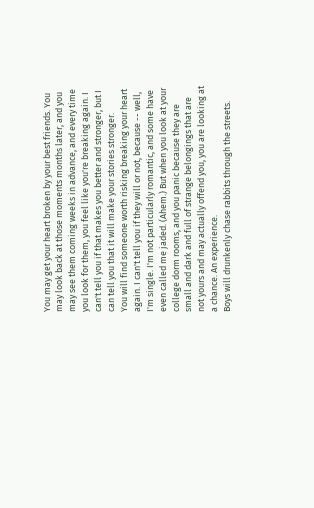You may get your heart broken by your best friends. You may look back at those moments months later, and you may see them coming weeks in advance, and every time you look for them, you feel like you're breaking again. I can't tell you if that makes you better and stronger, but I can tell you that it will make your stories stronger.
You will find someone worth risking breaking your heart again. I can't tell you if they will or not, because -- well, I'm single. I'm not particularly romantic, and some have even called me jaded. (Ahem.) But when you look at your college dorm rooms, and you panic because they are small and dark and full of strange belongings that are not yours and may actually offend you, you are looking at a chance. An experience.
Boys will drunkenly chase rabbits through the streets.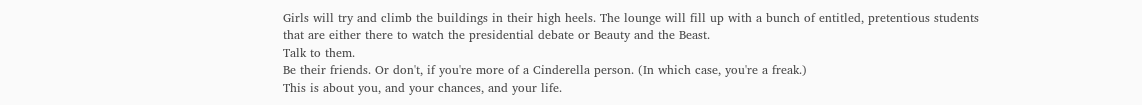Girls will try and climb the buildings in their high heels. The lounge will fill up with a bunch of entitled, pretentious students that are either there to watch the presidential debate or Beauty and the Beast.
Talk to them.
Be their friends. Or don't, if you're more of a Cinderella person. (In which case, you're a freak.)
This is about you, and your chances, and your life.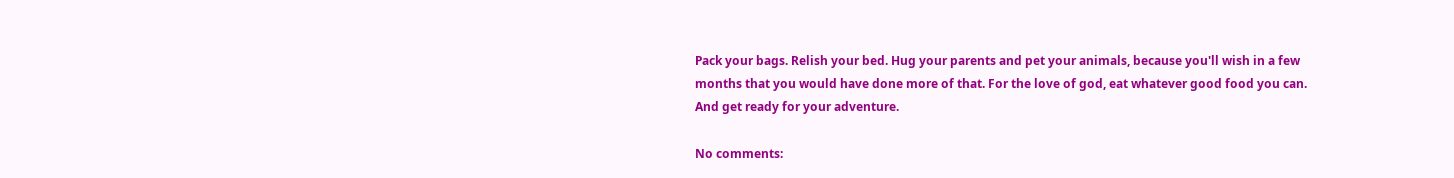Pack your bags. Relish your bed. Hug your parents and pet your animals, because you'll wish in a few months that you would have done more of that. For the love of god, eat whatever good food you can.
And get ready for your adventure.

No comments: